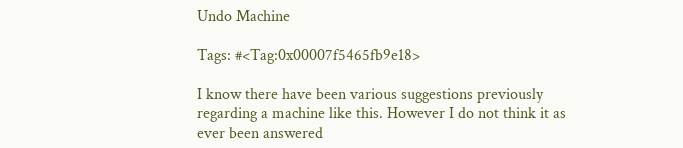Undo Machine

Tags: #<Tag:0x00007f5465fb9e18>

I know there have been various suggestions previously regarding a machine like this. However I do not think it as ever been answered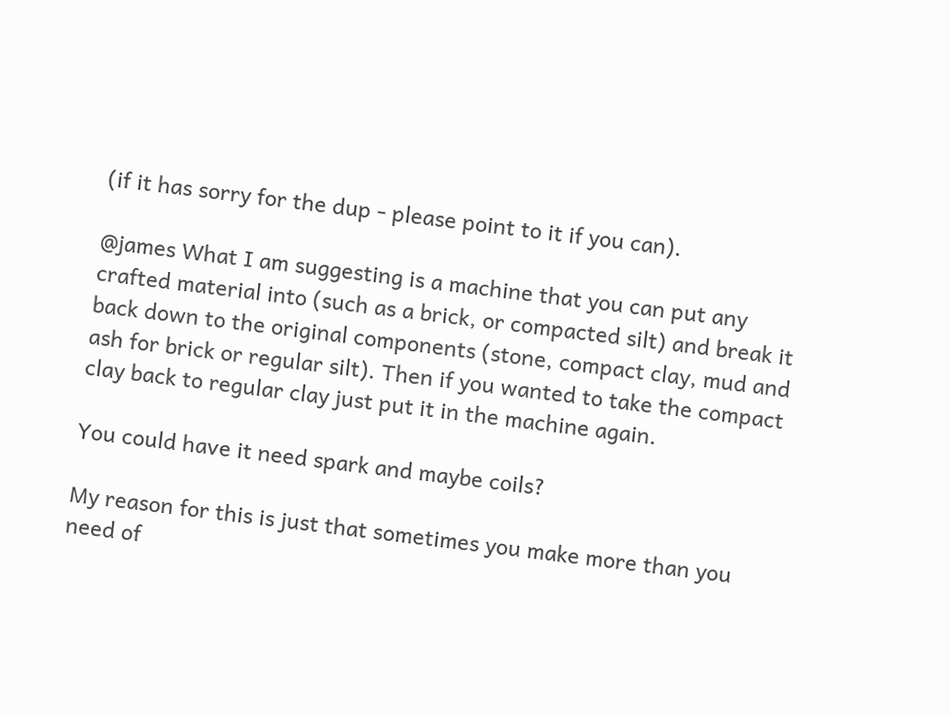(if it has sorry for the dup - please point to it if you can).

@james What I am suggesting is a machine that you can put any crafted material into (such as a brick, or compacted silt) and break it back down to the original components (stone, compact clay, mud and ash for brick or regular silt). Then if you wanted to take the compact clay back to regular clay just put it in the machine again.

You could have it need spark and maybe coils?

My reason for this is just that sometimes you make more than you need of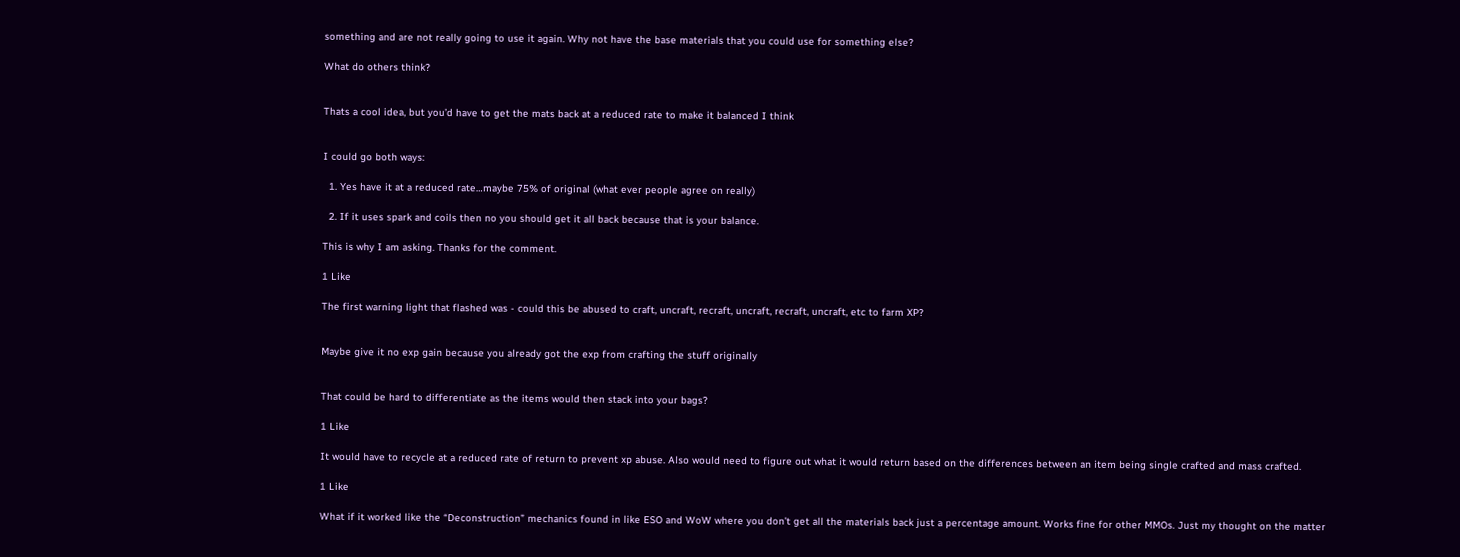something and are not really going to use it again. Why not have the base materials that you could use for something else?

What do others think?


Thats a cool idea, but you’d have to get the mats back at a reduced rate to make it balanced I think


I could go both ways:

  1. Yes have it at a reduced rate…maybe 75% of original (what ever people agree on really)

  2. If it uses spark and coils then no you should get it all back because that is your balance.

This is why I am asking. Thanks for the comment.

1 Like

The first warning light that flashed was - could this be abused to craft, uncraft, recraft, uncraft, recraft, uncraft, etc to farm XP?


Maybe give it no exp gain because you already got the exp from crafting the stuff originally


That could be hard to differentiate as the items would then stack into your bags?

1 Like

It would have to recycle at a reduced rate of return to prevent xp abuse. Also would need to figure out what it would return based on the differences between an item being single crafted and mass crafted.

1 Like

What if it worked like the “Deconstruction” mechanics found in like ESO and WoW where you don’t get all the materials back just a percentage amount. Works fine for other MMOs. Just my thought on the matter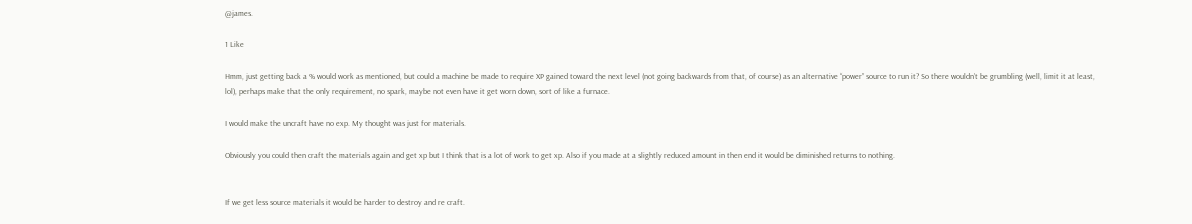@james.

1 Like

Hmm, just getting back a % would work as mentioned, but could a machine be made to require XP gained toward the next level (not going backwards from that, of course) as an alternative “power” source to run it? So there wouldn’t be grumbling (well, limit it at least, lol), perhaps make that the only requirement, no spark, maybe not even have it get worn down, sort of like a furnace.

I would make the uncraft have no exp. My thought was just for materials.

Obviously you could then craft the materials again and get xp but I think that is a lot of work to get xp. Also if you made at a slightly reduced amount in then end it would be diminished returns to nothing.


If we get less source materials it would be harder to destroy and re craft.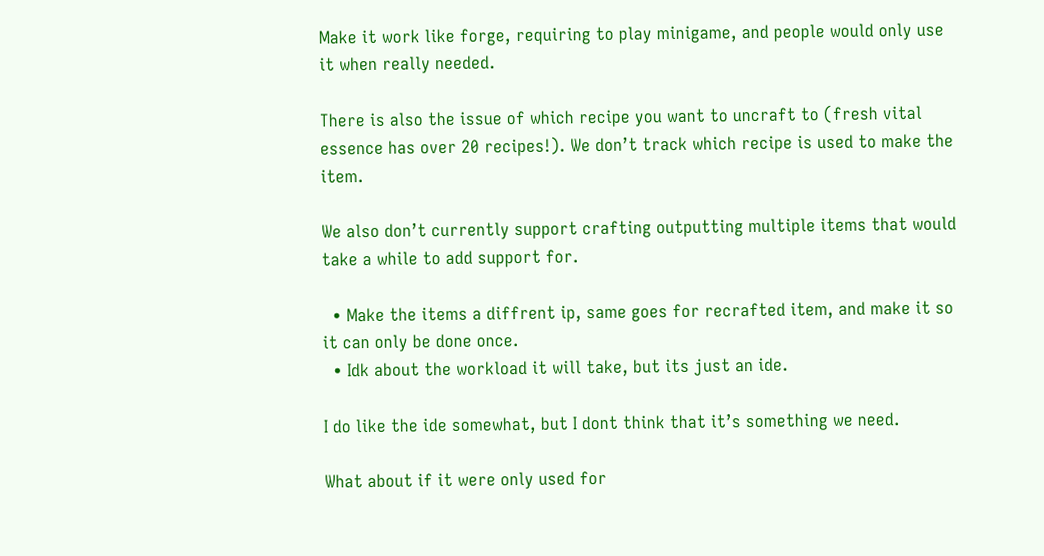Make it work like forge, requiring to play minigame, and people would only use it when really needed.

There is also the issue of which recipe you want to uncraft to (fresh vital essence has over 20 recipes!). We don’t track which recipe is used to make the item.

We also don’t currently support crafting outputting multiple items that would take a while to add support for.

  • Make the items a diffrent ip, same goes for recrafted item, and make it so it can only be done once.
  • Idk about the workload it will take, but its just an ide.

I do like the ide somewhat, but I dont think that it’s something we need.

What about if it were only used for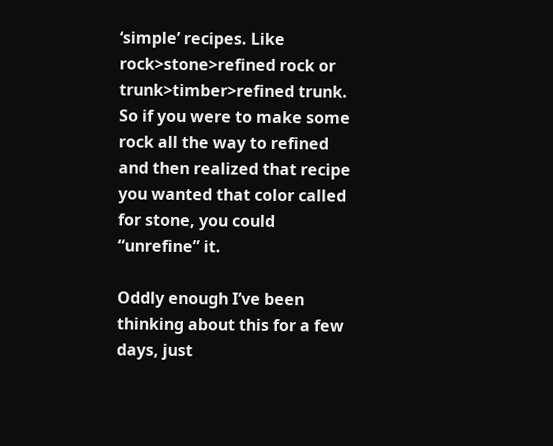‘simple’ recipes. Like rock>stone>refined rock or trunk>timber>refined trunk. So if you were to make some rock all the way to refined and then realized that recipe you wanted that color called for stone, you could “unrefine” it.

Oddly enough I’ve been thinking about this for a few days, just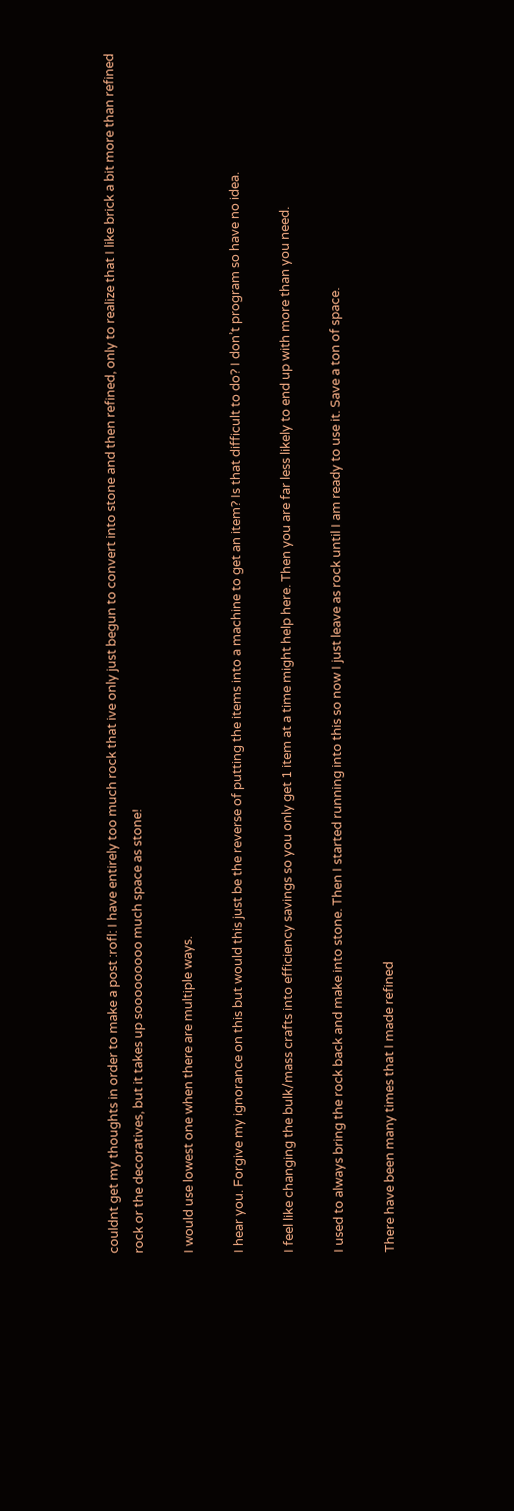couldnt get my thoughts in order to make a post :rofl: I have entirely too much rock that ive only just begun to convert into stone and then refined, only to realize that I like brick a bit more than refined rock or the decoratives, but it takes up sooooooooo much space as stone!

I would use lowest one when there are multiple ways.

I hear you. Forgive my ignorance on this but would this just be the reverse of putting the items into a machine to get an item? Is that difficult to do? I don’t program so have no idea.

I feel like changing the bulk/mass crafts into efficiency savings so you only get 1 item at a time might help here. Then you are far less likely to end up with more than you need.

I used to always bring the rock back and make into stone. Then I started running into this so now I just leave as rock until I am ready to use it. Save a ton of space.

There have been many times that I made refined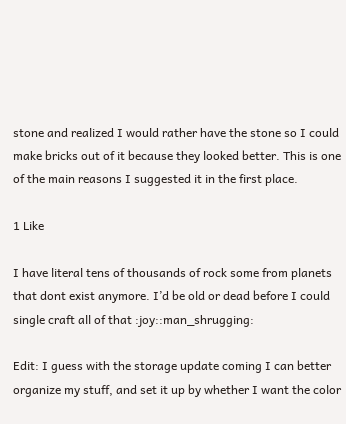stone and realized I would rather have the stone so I could make bricks out of it because they looked better. This is one of the main reasons I suggested it in the first place.

1 Like

I have literal tens of thousands of rock some from planets that dont exist anymore. I’d be old or dead before I could single craft all of that :joy::man_shrugging:

Edit: I guess with the storage update coming I can better organize my stuff, and set it up by whether I want the color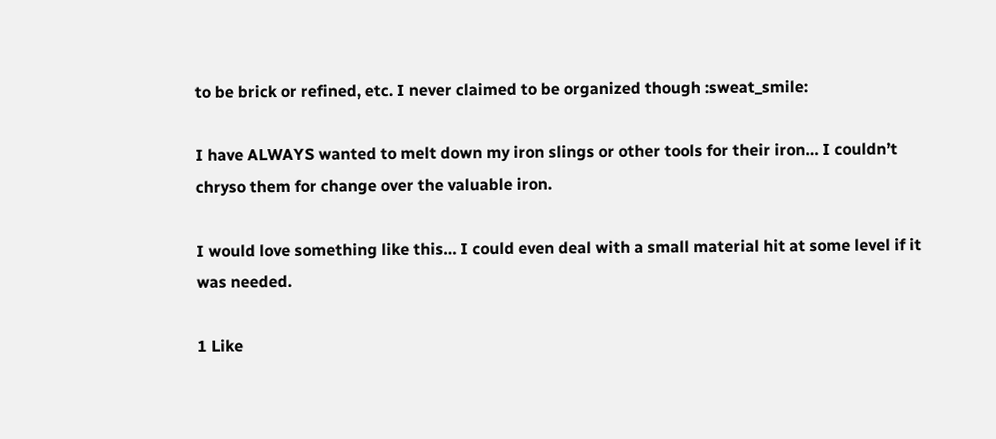to be brick or refined, etc. I never claimed to be organized though :sweat_smile:

I have ALWAYS wanted to melt down my iron slings or other tools for their iron… I couldn’t chryso them for change over the valuable iron.

I would love something like this… I could even deal with a small material hit at some level if it was needed.

1 Like